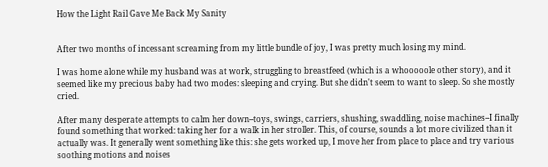How the Light Rail Gave Me Back My Sanity


After two months of incessant screaming from my little bundle of joy, I was pretty much losing my mind.

I was home alone while my husband was at work, struggling to breastfeed (which is a whooooole other story), and it seemed like my precious baby had two modes: sleeping and crying. But she didn't seem to want to sleep. So she mostly cried.

After many desperate attempts to calm her down--toys, swings, carriers, shushing, swaddling, noise machines--I finally found something that worked: taking her for a walk in her stroller. This, of course, sounds a lot more civilized than it actually was. It generally went something like this: she gets worked up, I move her from place to place and try various soothing motions and noises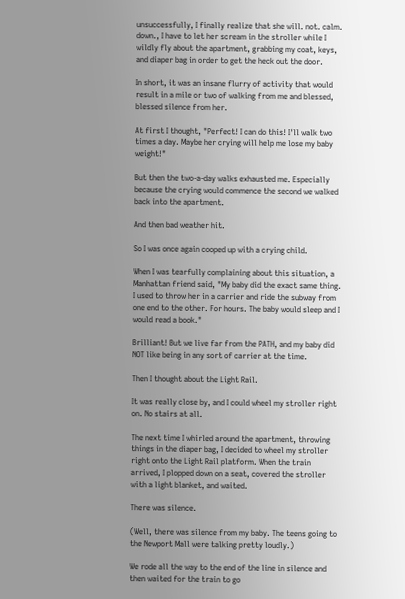unsuccessfully, I finally realize that she will. not. calm. down., I have to let her scream in the stroller while I wildly fly about the apartment, grabbing my coat, keys, and diaper bag in order to get the heck out the door.

In short, it was an insane flurry of activity that would result in a mile or two of walking from me and blessed, blessed silence from her.

At first I thought, "Perfect! I can do this! I'll walk two times a day. Maybe her crying will help me lose my baby weight!"

But then the two-a-day walks exhausted me. Especially because the crying would commence the second we walked back into the apartment.

And then bad weather hit.

So I was once again cooped up with a crying child.

When I was tearfully complaining about this situation, a Manhattan friend said, "My baby did the exact same thing. I used to throw her in a carrier and ride the subway from one end to the other. For hours. The baby would sleep and I would read a book."

Brilliant! But we live far from the PATH, and my baby did NOT like being in any sort of carrier at the time.

Then I thought about the Light Rail.

It was really close by, and I could wheel my stroller right on. No stairs at all.

The next time I whirled around the apartment, throwing things in the diaper bag, I decided to wheel my stroller right onto the Light Rail platform. When the train arrived, I plopped down on a seat, covered the stroller with a light blanket, and waited.

There was silence.

(Well, there was silence from my baby. The teens going to the Newport Mall were talking pretty loudly.)

We rode all the way to the end of the line in silence and then waited for the train to go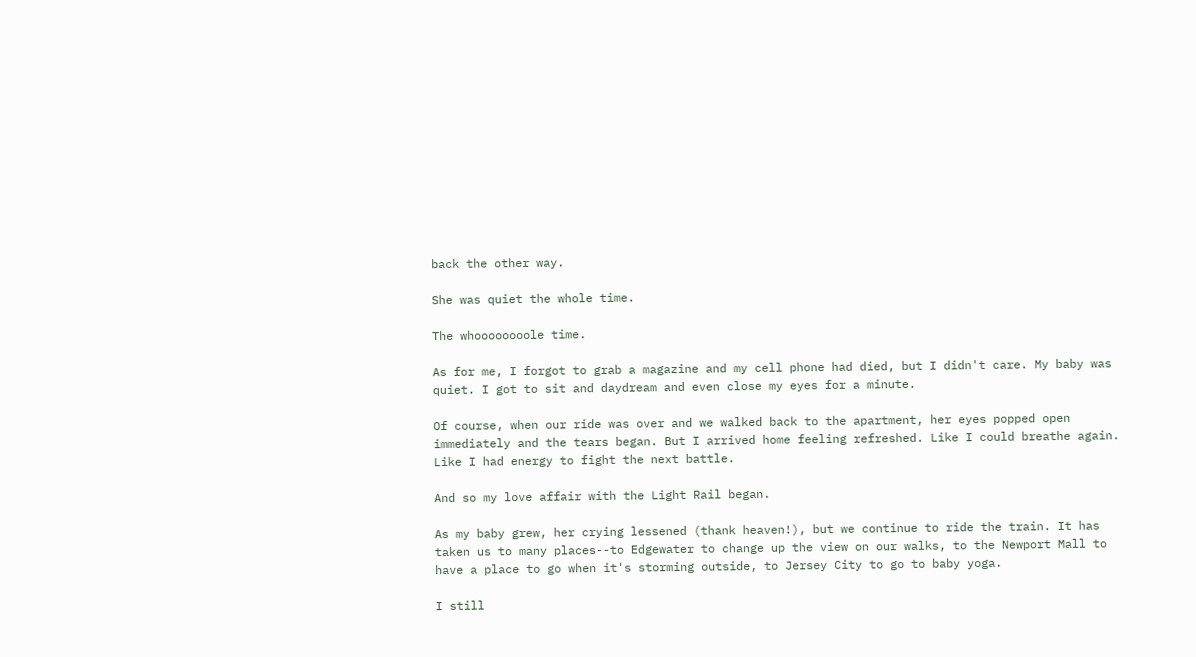back the other way.

She was quiet the whole time.

The whoooooooole time.

As for me, I forgot to grab a magazine and my cell phone had died, but I didn't care. My baby was quiet. I got to sit and daydream and even close my eyes for a minute.

Of course, when our ride was over and we walked back to the apartment, her eyes popped open immediately and the tears began. But I arrived home feeling refreshed. Like I could breathe again. Like I had energy to fight the next battle.

And so my love affair with the Light Rail began.

As my baby grew, her crying lessened (thank heaven!), but we continue to ride the train. It has taken us to many places--to Edgewater to change up the view on our walks, to the Newport Mall to have a place to go when it's storming outside, to Jersey City to go to baby yoga.

I still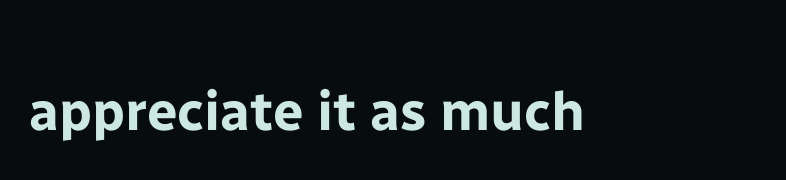appreciate it as much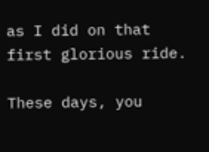as I did on that first glorious ride.

These days, you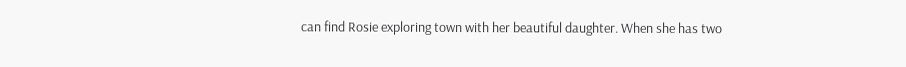can find Rosie exploring town with her beautiful daughter. When she has two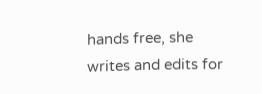hands free, she writes and edits for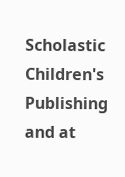Scholastic Children's Publishing and at